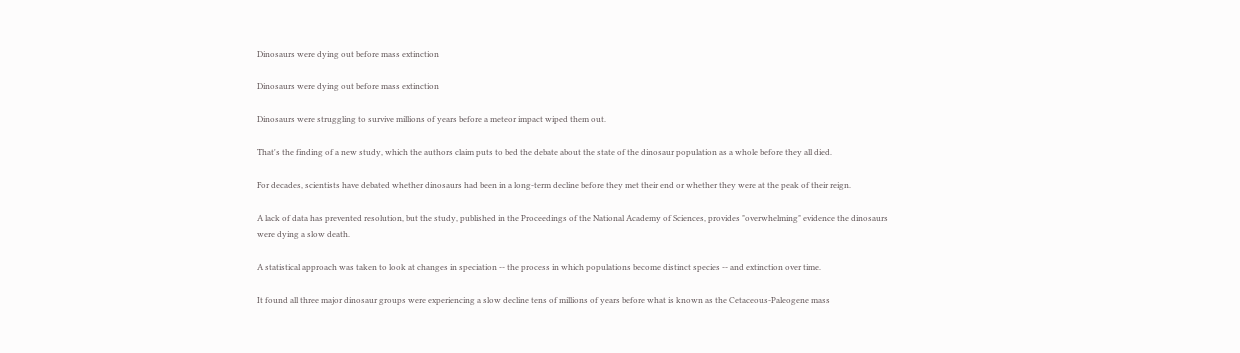Dinosaurs were dying out before mass extinction

Dinosaurs were dying out before mass extinction

Dinosaurs were struggling to survive millions of years before a meteor impact wiped them out.

That's the finding of a new study, which the authors claim puts to bed the debate about the state of the dinosaur population as a whole before they all died.

For decades, scientists have debated whether dinosaurs had been in a long-term decline before they met their end or whether they were at the peak of their reign.

A lack of data has prevented resolution, but the study, published in the Proceedings of the National Academy of Sciences, provides "overwhelming" evidence the dinosaurs were dying a slow death.

A statistical approach was taken to look at changes in speciation -- the process in which populations become distinct species -- and extinction over time.

It found all three major dinosaur groups were experiencing a slow decline tens of millions of years before what is known as the Cetaceous-Paleogene mass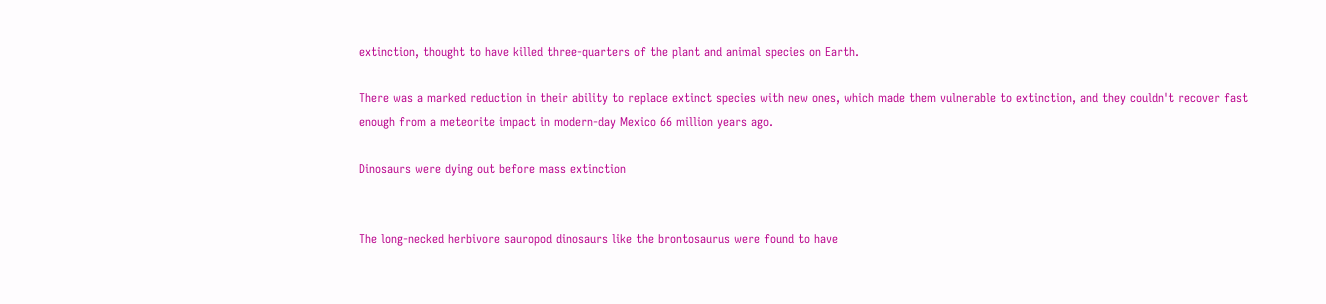extinction, thought to have killed three-quarters of the plant and animal species on Earth.

There was a marked reduction in their ability to replace extinct species with new ones, which made them vulnerable to extinction, and they couldn't recover fast enough from a meteorite impact in modern-day Mexico 66 million years ago.

Dinosaurs were dying out before mass extinction


The long-necked herbivore sauropod dinosaurs like the brontosaurus were found to have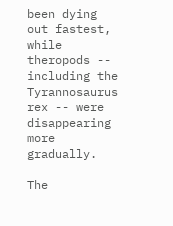been dying out fastest, while theropods -- including the Tyrannosaurus rex -- were disappearing more gradually.

The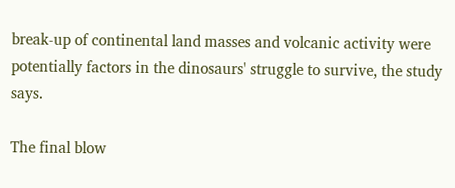break-up of continental land masses and volcanic activity were potentially factors in the dinosaurs' struggle to survive, the study says.

The final blow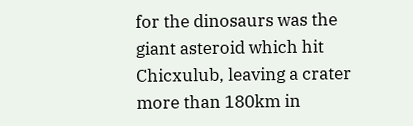for the dinosaurs was the giant asteroid which hit Chicxulub, leaving a crater more than 180km in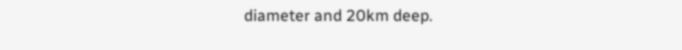diameter and 20km deep.